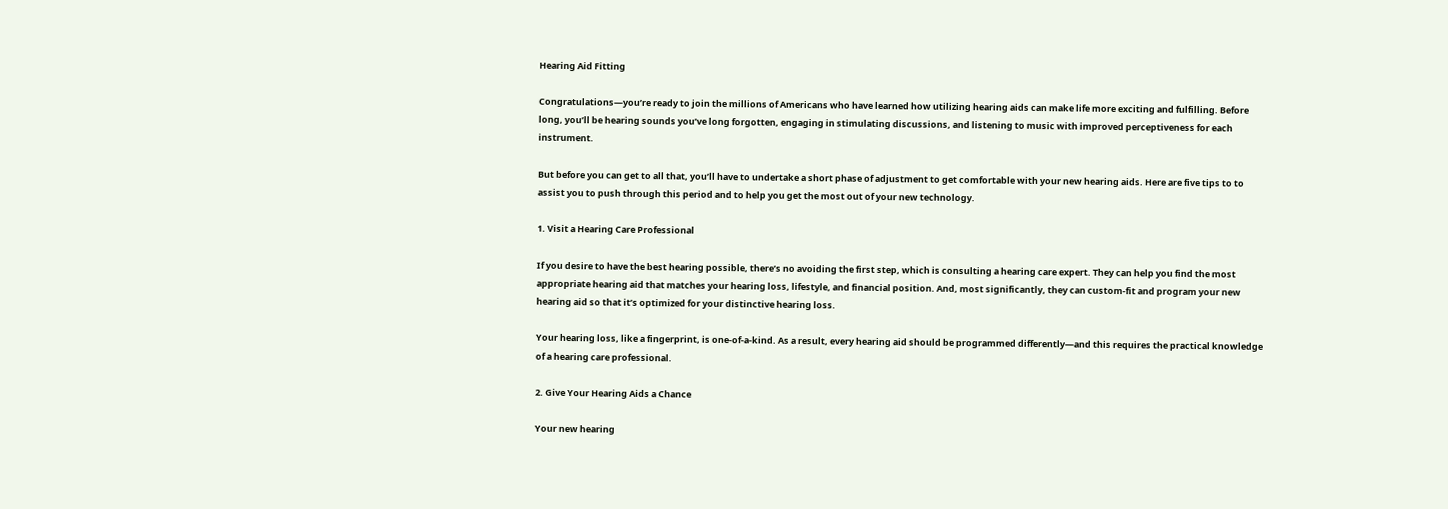Hearing Aid Fitting

Congratulations—you’re ready to join the millions of Americans who have learned how utilizing hearing aids can make life more exciting and fulfilling. Before long, you’ll be hearing sounds you’ve long forgotten, engaging in stimulating discussions, and listening to music with improved perceptiveness for each instrument.

But before you can get to all that, you’ll have to undertake a short phase of adjustment to get comfortable with your new hearing aids. Here are five tips to to assist you to push through this period and to help you get the most out of your new technology.

1. Visit a Hearing Care Professional

If you desire to have the best hearing possible, there’s no avoiding the first step, which is consulting a hearing care expert. They can help you find the most appropriate hearing aid that matches your hearing loss, lifestyle, and financial position. And, most significantly, they can custom-fit and program your new hearing aid so that it’s optimized for your distinctive hearing loss.

Your hearing loss, like a fingerprint, is one-of-a-kind. As a result, every hearing aid should be programmed differently—and this requires the practical knowledge of a hearing care professional.

2. Give Your Hearing Aids a Chance

Your new hearing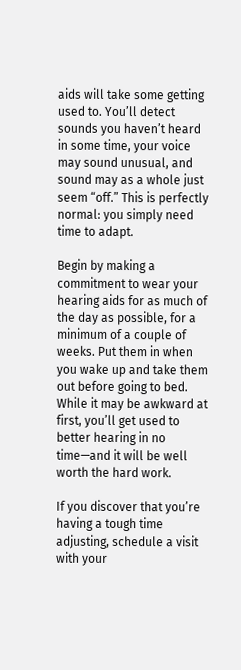aids will take some getting used to. You’ll detect sounds you haven’t heard in some time, your voice may sound unusual, and sound may as a whole just seem “off.” This is perfectly normal: you simply need time to adapt.

Begin by making a commitment to wear your hearing aids for as much of the day as possible, for a minimum of a couple of weeks. Put them in when you wake up and take them out before going to bed. While it may be awkward at first, you’ll get used to better hearing in no time—and it will be well worth the hard work.

If you discover that you’re having a tough time adjusting, schedule a visit with your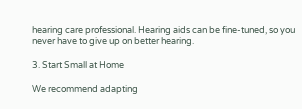hearing care professional. Hearing aids can be fine-tuned, so you never have to give up on better hearing.

3. Start Small at Home

We recommend adapting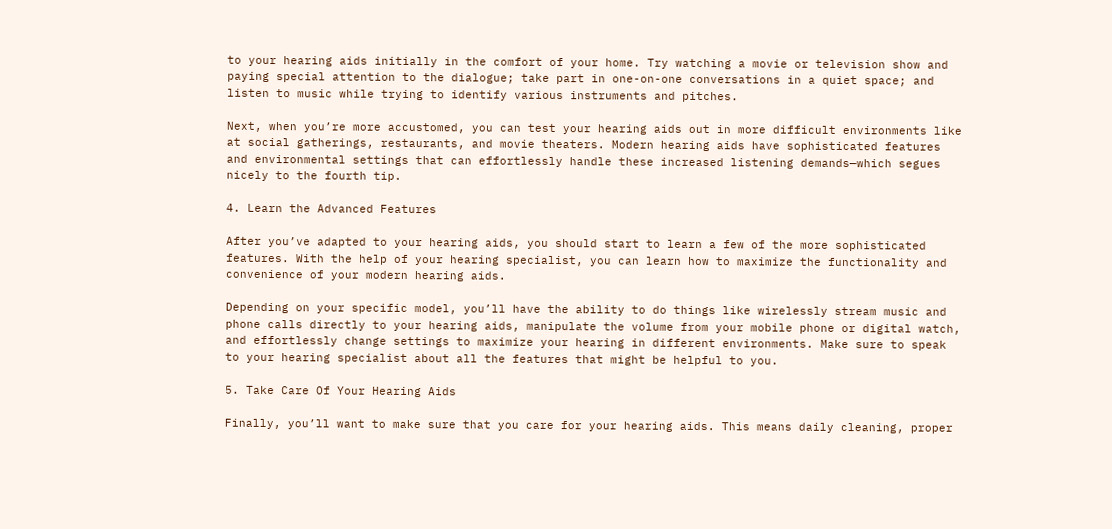to your hearing aids initially in the comfort of your home. Try watching a movie or television show and paying special attention to the dialogue; take part in one-on-one conversations in a quiet space; and listen to music while trying to identify various instruments and pitches.

Next, when you’re more accustomed, you can test your hearing aids out in more difficult environments like at social gatherings, restaurants, and movie theaters. Modern hearing aids have sophisticated features and environmental settings that can effortlessly handle these increased listening demands—which segues nicely to the fourth tip.

4. Learn the Advanced Features

After you’ve adapted to your hearing aids, you should start to learn a few of the more sophisticated features. With the help of your hearing specialist, you can learn how to maximize the functionality and convenience of your modern hearing aids.

Depending on your specific model, you’ll have the ability to do things like wirelessly stream music and phone calls directly to your hearing aids, manipulate the volume from your mobile phone or digital watch, and effortlessly change settings to maximize your hearing in different environments. Make sure to speak to your hearing specialist about all the features that might be helpful to you.

5. Take Care Of Your Hearing Aids

Finally, you’ll want to make sure that you care for your hearing aids. This means daily cleaning, proper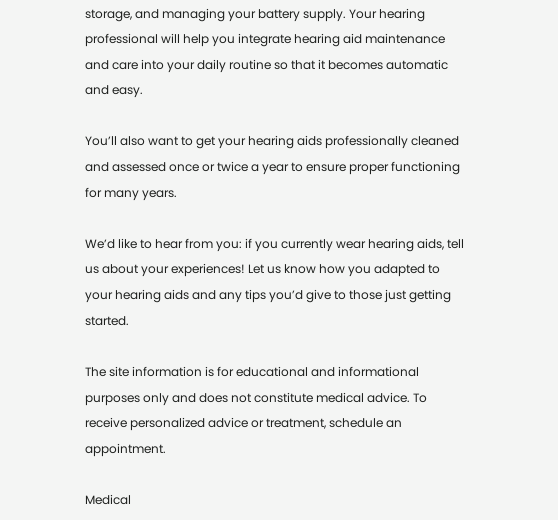storage, and managing your battery supply. Your hearing professional will help you integrate hearing aid maintenance and care into your daily routine so that it becomes automatic and easy.

You’ll also want to get your hearing aids professionally cleaned and assessed once or twice a year to ensure proper functioning for many years.

We’d like to hear from you: if you currently wear hearing aids, tell us about your experiences! Let us know how you adapted to your hearing aids and any tips you’d give to those just getting started.

The site information is for educational and informational purposes only and does not constitute medical advice. To receive personalized advice or treatment, schedule an appointment.

Medical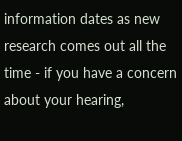information dates as new research comes out all the time - if you have a concern about your hearing,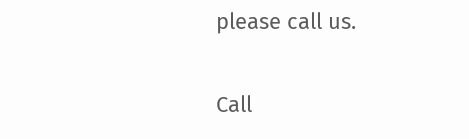please call us.

Call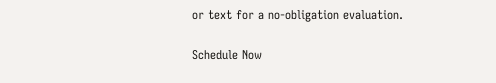or text for a no-obligation evaluation.

Schedule Now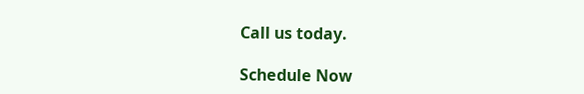Call us today.

Schedule Now